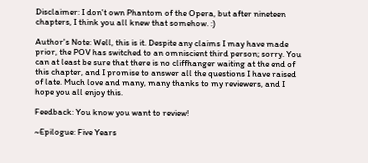Disclaimer: I don't own Phantom of the Opera, but after nineteen chapters, I think you all knew that somehow. :)

Author's Note: Well, this is it. Despite any claims I may have made prior, the POV has switched to an omniscient third person; sorry. You can at least be sure that there is no cliffhanger waiting at the end of this chapter, and I promise to answer all the questions I have raised of late. Much love and many, many thanks to my reviewers, and I hope you all enjoy this.

Feedback: You know you want to review!

~Epilogue: Five Years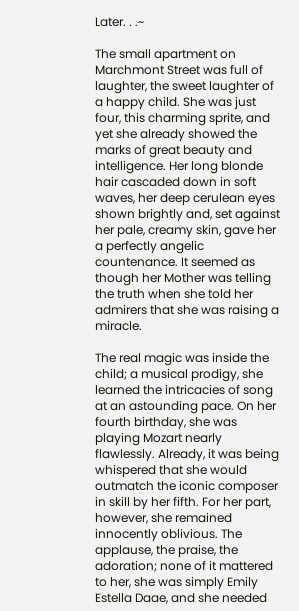Later. . .~

The small apartment on Marchmont Street was full of laughter, the sweet laughter of a happy child. She was just four, this charming sprite, and yet she already showed the marks of great beauty and intelligence. Her long blonde hair cascaded down in soft waves, her deep cerulean eyes shown brightly and, set against her pale, creamy skin, gave her a perfectly angelic countenance. It seemed as though her Mother was telling the truth when she told her admirers that she was raising a miracle.

The real magic was inside the child; a musical prodigy, she learned the intricacies of song at an astounding pace. On her fourth birthday, she was playing Mozart nearly flawlessly. Already, it was being whispered that she would outmatch the iconic composer in skill by her fifth. For her part, however, she remained innocently oblivious. The applause, the praise, the adoration; none of it mattered to her, she was simply Emily Estella Daae, and she needed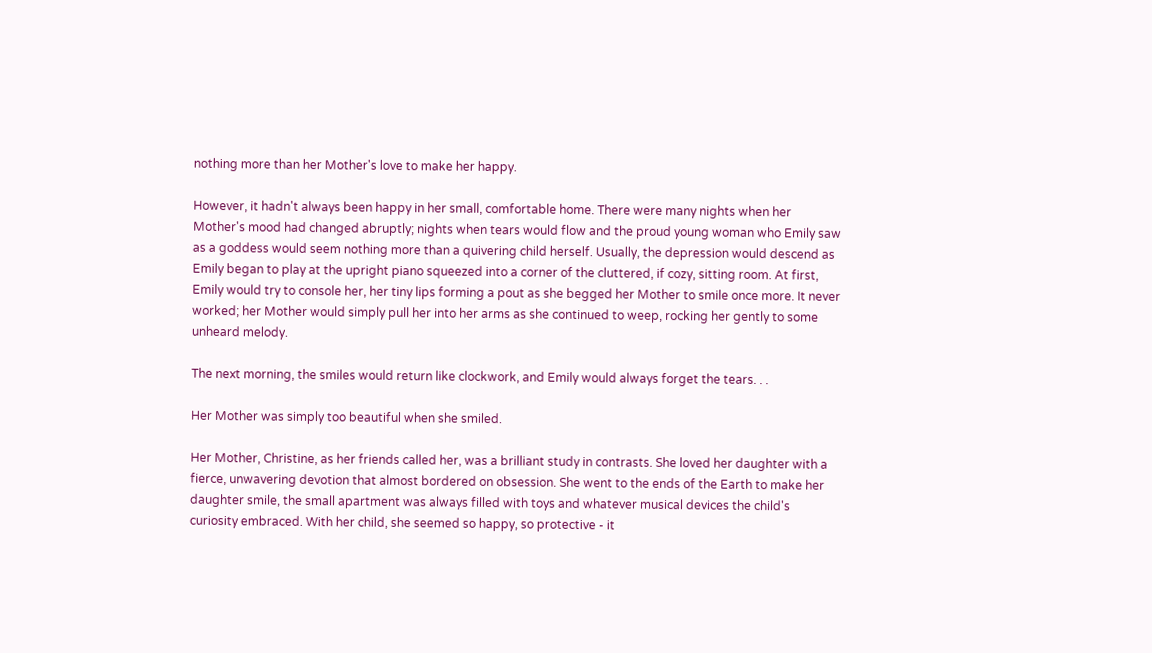nothing more than her Mother's love to make her happy.

However, it hadn't always been happy in her small, comfortable home. There were many nights when her Mother's mood had changed abruptly; nights when tears would flow and the proud young woman who Emily saw as a goddess would seem nothing more than a quivering child herself. Usually, the depression would descend as Emily began to play at the upright piano squeezed into a corner of the cluttered, if cozy, sitting room. At first, Emily would try to console her, her tiny lips forming a pout as she begged her Mother to smile once more. It never worked; her Mother would simply pull her into her arms as she continued to weep, rocking her gently to some unheard melody.

The next morning, the smiles would return like clockwork, and Emily would always forget the tears. . .

Her Mother was simply too beautiful when she smiled.

Her Mother, Christine, as her friends called her, was a brilliant study in contrasts. She loved her daughter with a fierce, unwavering devotion that almost bordered on obsession. She went to the ends of the Earth to make her daughter smile, the small apartment was always filled with toys and whatever musical devices the child's curiosity embraced. With her child, she seemed so happy, so protective - it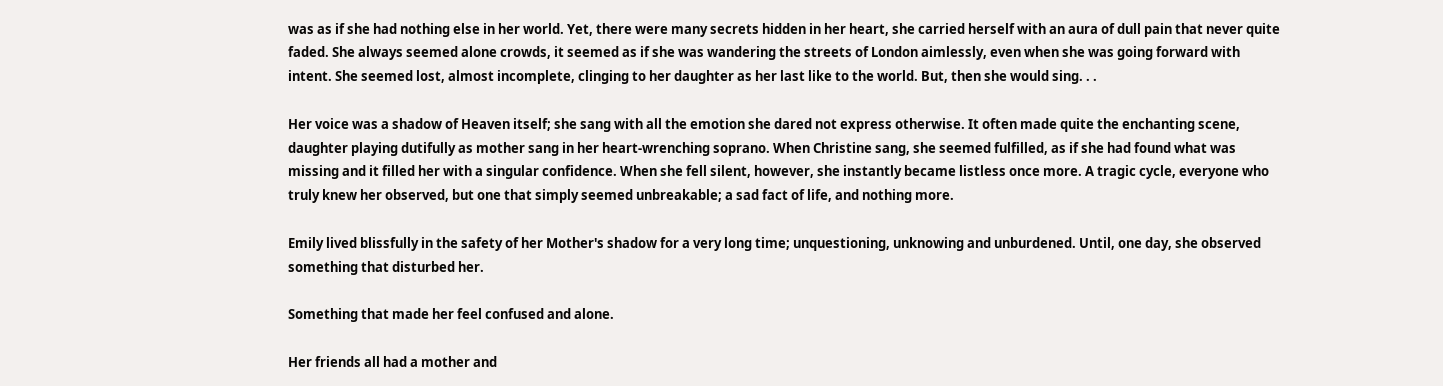was as if she had nothing else in her world. Yet, there were many secrets hidden in her heart, she carried herself with an aura of dull pain that never quite faded. She always seemed alone crowds, it seemed as if she was wandering the streets of London aimlessly, even when she was going forward with intent. She seemed lost, almost incomplete, clinging to her daughter as her last like to the world. But, then she would sing. . .

Her voice was a shadow of Heaven itself; she sang with all the emotion she dared not express otherwise. It often made quite the enchanting scene, daughter playing dutifully as mother sang in her heart-wrenching soprano. When Christine sang, she seemed fulfilled, as if she had found what was missing and it filled her with a singular confidence. When she fell silent, however, she instantly became listless once more. A tragic cycle, everyone who truly knew her observed, but one that simply seemed unbreakable; a sad fact of life, and nothing more.

Emily lived blissfully in the safety of her Mother's shadow for a very long time; unquestioning, unknowing and unburdened. Until, one day, she observed something that disturbed her.

Something that made her feel confused and alone.

Her friends all had a mother and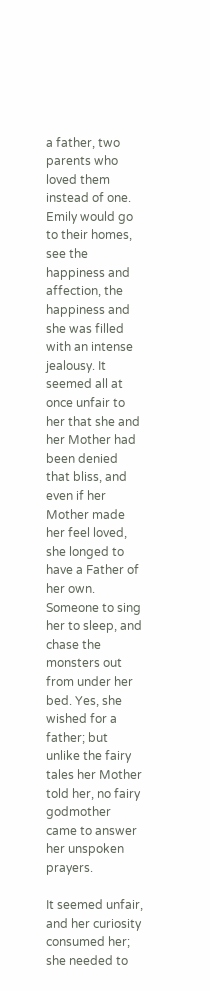a father, two parents who loved them instead of one. Emily would go to their homes, see the happiness and affection, the happiness and she was filled with an intense jealousy. It seemed all at once unfair to her that she and her Mother had been denied that bliss, and even if her Mother made her feel loved, she longed to have a Father of her own. Someone to sing her to sleep, and chase the monsters out from under her bed. Yes, she wished for a father; but unlike the fairy tales her Mother told her, no fairy godmother came to answer her unspoken prayers.

It seemed unfair, and her curiosity consumed her; she needed to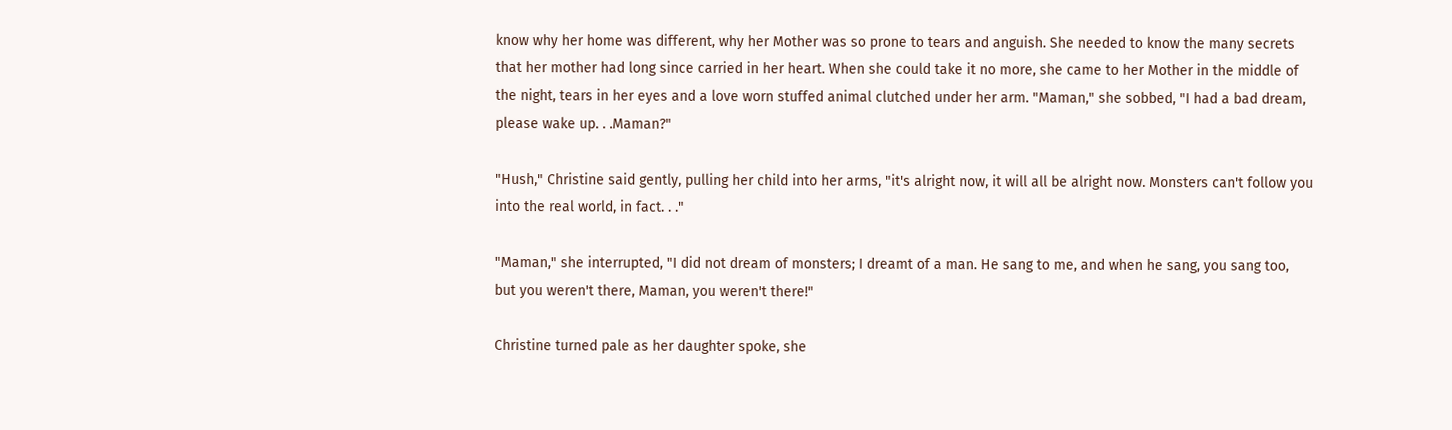know why her home was different, why her Mother was so prone to tears and anguish. She needed to know the many secrets that her mother had long since carried in her heart. When she could take it no more, she came to her Mother in the middle of the night, tears in her eyes and a love worn stuffed animal clutched under her arm. "Maman," she sobbed, "I had a bad dream, please wake up. . .Maman?"

"Hush," Christine said gently, pulling her child into her arms, "it's alright now, it will all be alright now. Monsters can't follow you into the real world, in fact. . ."

"Maman," she interrupted, "I did not dream of monsters; I dreamt of a man. He sang to me, and when he sang, you sang too, but you weren't there, Maman, you weren't there!"

Christine turned pale as her daughter spoke, she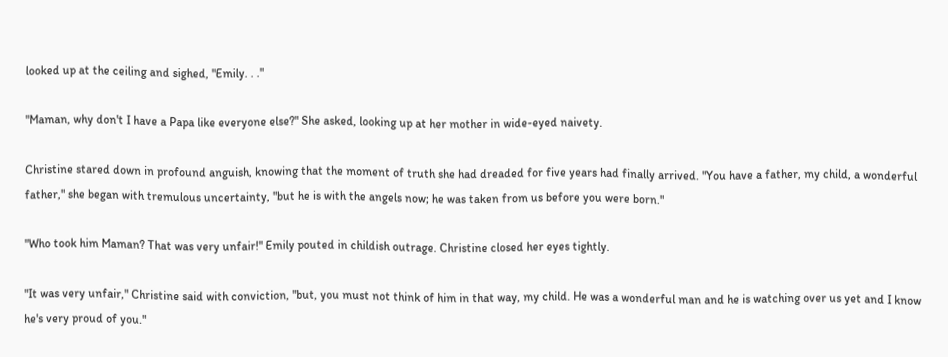looked up at the ceiling and sighed, "Emily. . ."

"Maman, why don't I have a Papa like everyone else?" She asked, looking up at her mother in wide-eyed naivety.

Christine stared down in profound anguish, knowing that the moment of truth she had dreaded for five years had finally arrived. "You have a father, my child, a wonderful father," she began with tremulous uncertainty, "but he is with the angels now; he was taken from us before you were born."

"Who took him Maman? That was very unfair!" Emily pouted in childish outrage. Christine closed her eyes tightly.

"It was very unfair," Christine said with conviction, "but, you must not think of him in that way, my child. He was a wonderful man and he is watching over us yet and I know he's very proud of you."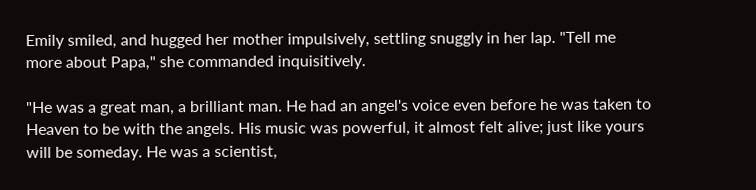Emily smiled, and hugged her mother impulsively, settling snuggly in her lap. "Tell me more about Papa," she commanded inquisitively.

"He was a great man, a brilliant man. He had an angel's voice even before he was taken to Heaven to be with the angels. His music was powerful, it almost felt alive; just like yours will be someday. He was a scientist,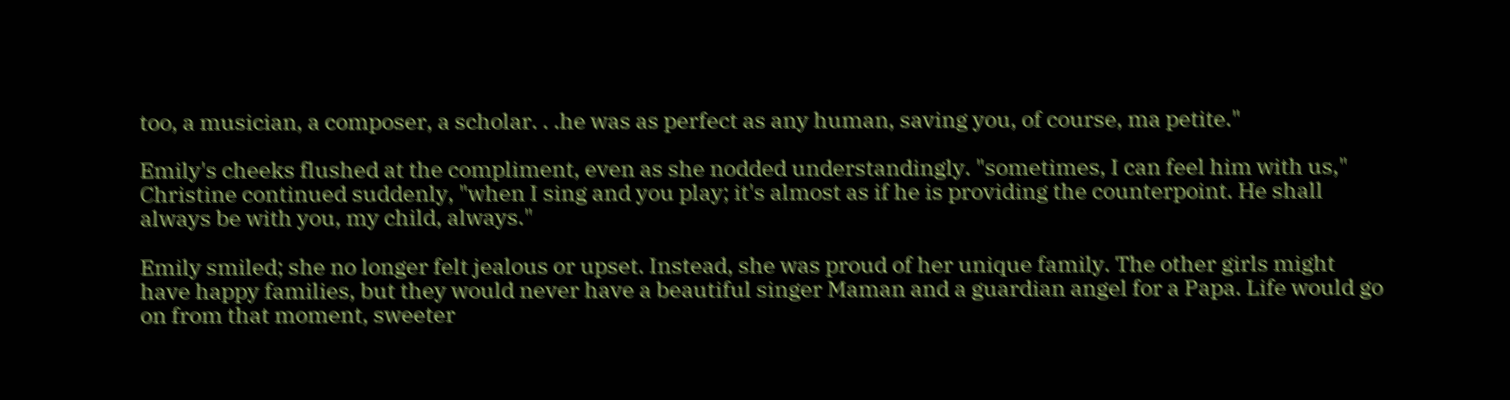too, a musician, a composer, a scholar. . .he was as perfect as any human, saving you, of course, ma petite."

Emily's cheeks flushed at the compliment, even as she nodded understandingly. "sometimes, I can feel him with us," Christine continued suddenly, "when I sing and you play; it's almost as if he is providing the counterpoint. He shall always be with you, my child, always."

Emily smiled; she no longer felt jealous or upset. Instead, she was proud of her unique family. The other girls might have happy families, but they would never have a beautiful singer Maman and a guardian angel for a Papa. Life would go on from that moment, sweeter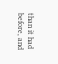than it had before, and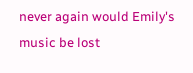never again would Emily's music be lost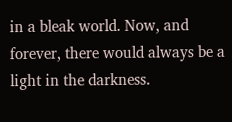in a bleak world. Now, and forever, there would always be a light in the darkness.